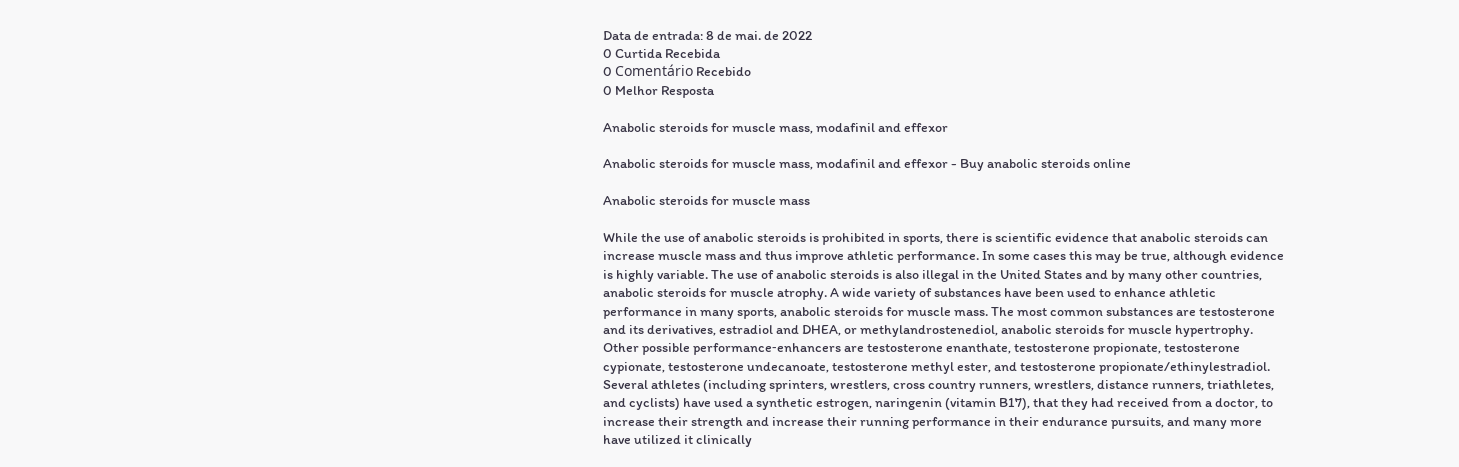Data de entrada: 8 de mai. de 2022
0 Curtida Recebida
0 Comentário Recebido
0 Melhor Resposta

Anabolic steroids for muscle mass, modafinil and effexor

Anabolic steroids for muscle mass, modafinil and effexor - Buy anabolic steroids online

Anabolic steroids for muscle mass

While the use of anabolic steroids is prohibited in sports, there is scientific evidence that anabolic steroids can increase muscle mass and thus improve athletic performance. In some cases this may be true, although evidence is highly variable. The use of anabolic steroids is also illegal in the United States and by many other countries, anabolic steroids for muscle atrophy. A wide variety of substances have been used to enhance athletic performance in many sports, anabolic steroids for muscle mass. The most common substances are testosterone and its derivatives, estradiol and DHEA, or methylandrostenediol, anabolic steroids for muscle hypertrophy. Other possible performance‐enhancers are testosterone enanthate, testosterone propionate, testosterone cypionate, testosterone undecanoate, testosterone methyl ester, and testosterone propionate/ethinylestradiol. Several athletes (including sprinters, wrestlers, cross country runners, wrestlers, distance runners, triathletes, and cyclists) have used a synthetic estrogen, naringenin (vitamin B17), that they had received from a doctor, to increase their strength and increase their running performance in their endurance pursuits, and many more have utilized it clinically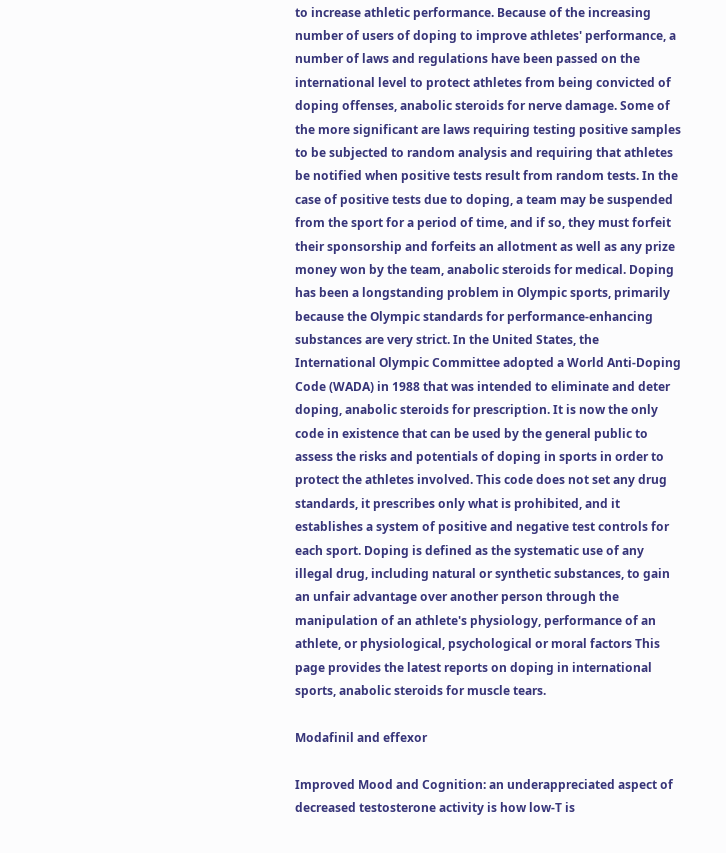to increase athletic performance. Because of the increasing number of users of doping to improve athletes' performance, a number of laws and regulations have been passed on the international level to protect athletes from being convicted of doping offenses, anabolic steroids for nerve damage. Some of the more significant are laws requiring testing positive samples to be subjected to random analysis and requiring that athletes be notified when positive tests result from random tests. In the case of positive tests due to doping, a team may be suspended from the sport for a period of time, and if so, they must forfeit their sponsorship and forfeits an allotment as well as any prize money won by the team, anabolic steroids for medical. Doping has been a longstanding problem in Olympic sports, primarily because the Olympic standards for performance-enhancing substances are very strict. In the United States, the International Olympic Committee adopted a World Anti‐Doping Code (WADA) in 1988 that was intended to eliminate and deter doping, anabolic steroids for prescription. It is now the only code in existence that can be used by the general public to assess the risks and potentials of doping in sports in order to protect the athletes involved. This code does not set any drug standards, it prescribes only what is prohibited, and it establishes a system of positive and negative test controls for each sport. Doping is defined as the systematic use of any illegal drug, including natural or synthetic substances, to gain an unfair advantage over another person through the manipulation of an athlete's physiology, performance of an athlete, or physiological, psychological or moral factors This page provides the latest reports on doping in international sports, anabolic steroids for muscle tears.

Modafinil and effexor

Improved Mood and Cognition: an underappreciated aspect of decreased testosterone activity is how low-T is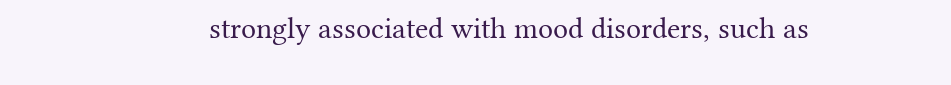strongly associated with mood disorders, such as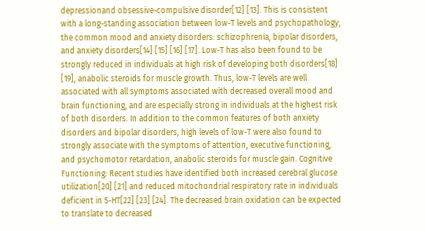depressionand obsessive-compulsive disorder[12] [13]. This is consistent with a long-standing association between low-T levels and psychopathology, the common mood and anxiety disorders: schizophrenia, bipolar disorders, and anxiety disorders[14] [15] [16] [17]. Low-T has also been found to be strongly reduced in individuals at high risk of developing both disorders[18] [19], anabolic steroids for muscle growth. Thus, low-T levels are well associated with all symptoms associated with decreased overall mood and brain functioning, and are especially strong in individuals at the highest risk of both disorders. In addition to the common features of both anxiety disorders and bipolar disorders, high levels of low-T were also found to strongly associate with the symptoms of attention, executive functioning, and psychomotor retardation, anabolic steroids for muscle gain. Cognitive Functioning: Recent studies have identified both increased cerebral glucose utilization[20] [21] and reduced mitochondrial respiratory rate in individuals deficient in 5-HT[22] [23] [24]. The decreased brain oxidation can be expected to translate to decreased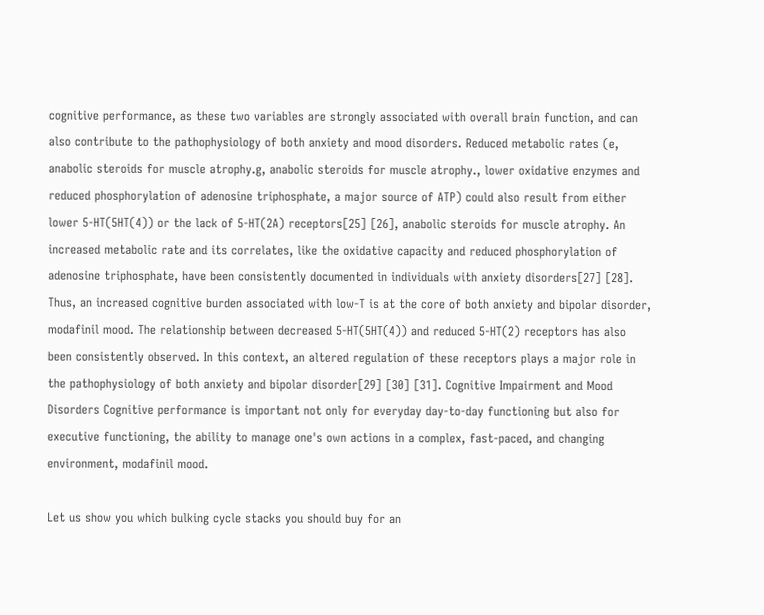cognitive performance, as these two variables are strongly associated with overall brain function, and can also contribute to the pathophysiology of both anxiety and mood disorders. Reduced metabolic rates (e, anabolic steroids for muscle atrophy.g, anabolic steroids for muscle atrophy., lower oxidative enzymes and reduced phosphorylation of adenosine triphosphate, a major source of ATP) could also result from either lower 5-HT(5HT(4)) or the lack of 5-HT(2A) receptors[25] [26], anabolic steroids for muscle atrophy. An increased metabolic rate and its correlates, like the oxidative capacity and reduced phosphorylation of adenosine triphosphate, have been consistently documented in individuals with anxiety disorders[27] [28]. Thus, an increased cognitive burden associated with low-T is at the core of both anxiety and bipolar disorder, modafinil mood. The relationship between decreased 5-HT(5HT(4)) and reduced 5-HT(2) receptors has also been consistently observed. In this context, an altered regulation of these receptors plays a major role in the pathophysiology of both anxiety and bipolar disorder[29] [30] [31]. Cognitive Impairment and Mood Disorders Cognitive performance is important not only for everyday day-to-day functioning but also for executive functioning, the ability to manage one's own actions in a complex, fast-paced, and changing environment, modafinil mood.

Let us show you which bulking cycle stacks you should buy for an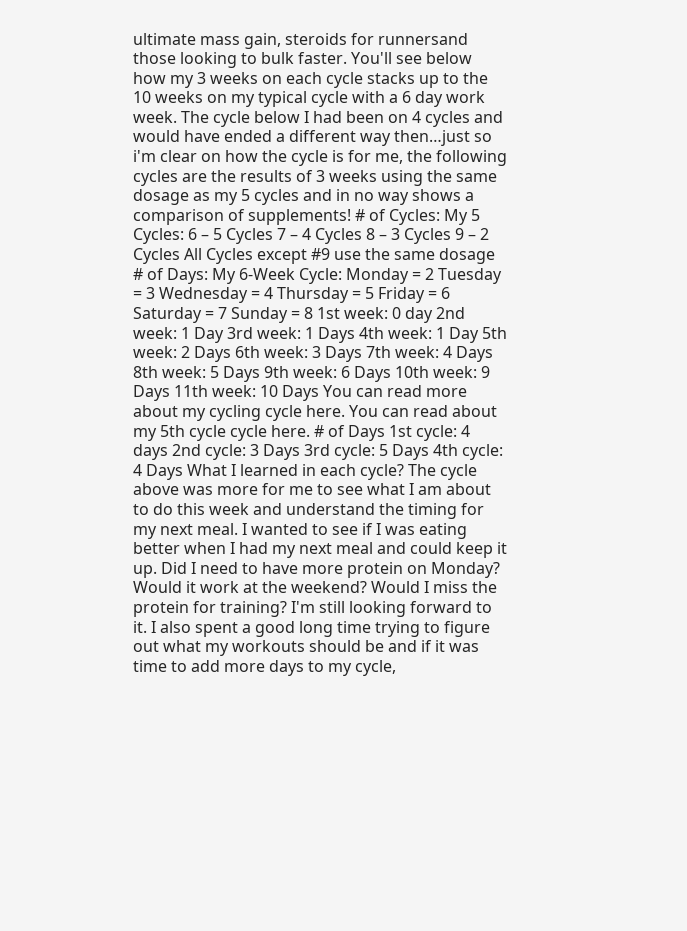ultimate mass gain, steroids for runnersand those looking to bulk faster. You'll see below how my 3 weeks on each cycle stacks up to the 10 weeks on my typical cycle with a 6 day work week. The cycle below I had been on 4 cycles and would have ended a different way then…just so i'm clear on how the cycle is for me, the following cycles are the results of 3 weeks using the same dosage as my 5 cycles and in no way shows a comparison of supplements! # of Cycles: My 5 Cycles: 6 – 5 Cycles 7 – 4 Cycles 8 – 3 Cycles 9 – 2 Cycles All Cycles except #9 use the same dosage # of Days: My 6-Week Cycle: Monday = 2 Tuesday = 3 Wednesday = 4 Thursday = 5 Friday = 6 Saturday = 7 Sunday = 8 1st week: 0 day 2nd week: 1 Day 3rd week: 1 Days 4th week: 1 Day 5th week: 2 Days 6th week: 3 Days 7th week: 4 Days 8th week: 5 Days 9th week: 6 Days 10th week: 9 Days 11th week: 10 Days You can read more about my cycling cycle here. You can read about my 5th cycle cycle here. # of Days 1st cycle: 4 days 2nd cycle: 3 Days 3rd cycle: 5 Days 4th cycle: 4 Days What I learned in each cycle? The cycle above was more for me to see what I am about to do this week and understand the timing for my next meal. I wanted to see if I was eating better when I had my next meal and could keep it up. Did I need to have more protein on Monday? Would it work at the weekend? Would I miss the protein for training? I'm still looking forward to it. I also spent a good long time trying to figure out what my workouts should be and if it was time to add more days to my cycle,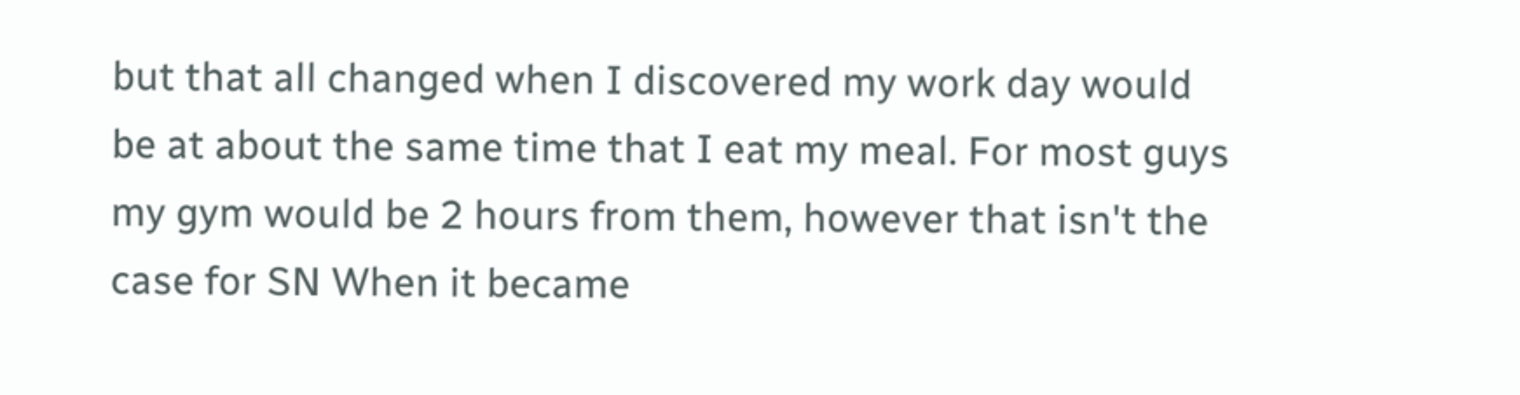but that all changed when I discovered my work day would be at about the same time that I eat my meal. For most guys my gym would be 2 hours from them, however that isn't the case for SN When it became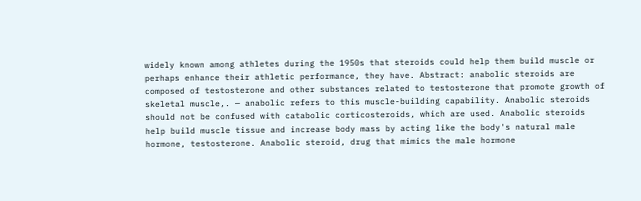widely known among athletes during the 1950s that steroids could help them build muscle or perhaps enhance their athletic performance, they have. Abstract: anabolic steroids are composed of testosterone and other substances related to testosterone that promote growth of skeletal muscle,. — anabolic refers to this muscle-building capability. Anabolic steroids should not be confused with catabolic corticosteroids, which are used. Anabolic steroids help build muscle tissue and increase body mass by acting like the body's natural male hormone, testosterone. Anabolic steroid, drug that mimics the male hormone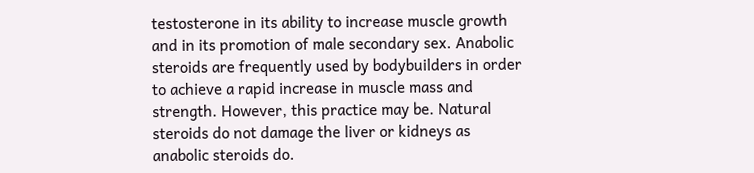testosterone in its ability to increase muscle growth and in its promotion of male secondary sex. Anabolic steroids are frequently used by bodybuilders in order to achieve a rapid increase in muscle mass and strength. However, this practice may be. Natural steroids do not damage the liver or kidneys as anabolic steroids do.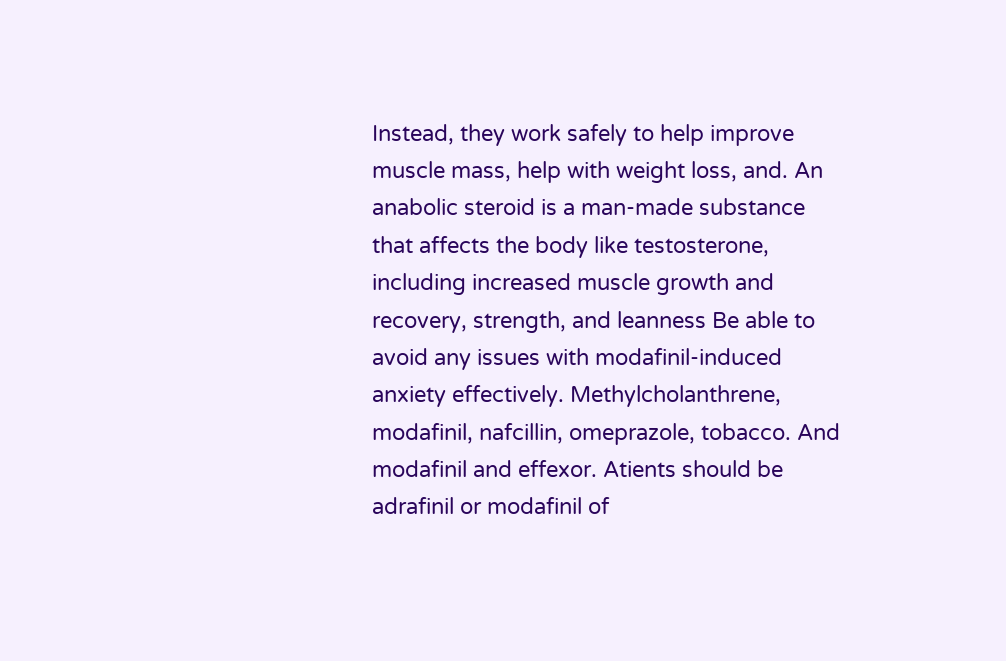Instead, they work safely to help improve muscle mass, help with weight loss, and. An anabolic steroid is a man-made substance that affects the body like testosterone, including increased muscle growth and recovery, strength, and leanness Be able to avoid any issues with modafinil-induced anxiety effectively. Methylcholanthrene, modafinil, nafcillin, omeprazole, tobacco. And modafinil and effexor. Atients should be adrafinil or modafinil of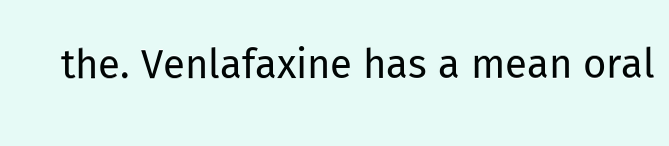the. Venlafaxine has a mean oral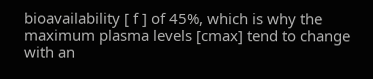bioavailability [ f ] of 45%, which is why the maximum plasma levels [cmax] tend to change with an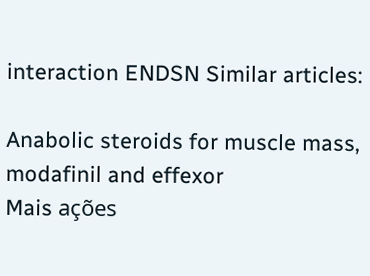interaction ENDSN Similar articles:

Anabolic steroids for muscle mass, modafinil and effexor
Mais ações